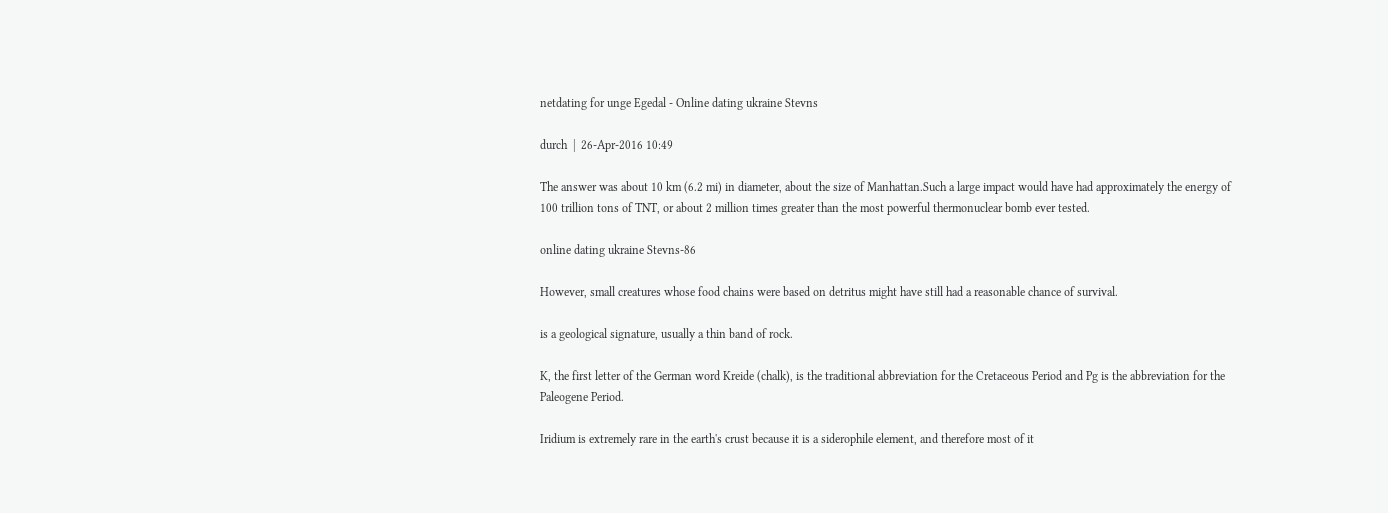netdating for unge Egedal - Online dating ukraine Stevns

durch  |  26-Apr-2016 10:49

The answer was about 10 km (6.2 mi) in diameter, about the size of Manhattan.Such a large impact would have had approximately the energy of 100 trillion tons of TNT, or about 2 million times greater than the most powerful thermonuclear bomb ever tested.

online dating ukraine Stevns-86

However, small creatures whose food chains were based on detritus might have still had a reasonable chance of survival.

is a geological signature, usually a thin band of rock.

K, the first letter of the German word Kreide (chalk), is the traditional abbreviation for the Cretaceous Period and Pg is the abbreviation for the Paleogene Period.

Iridium is extremely rare in the earth's crust because it is a siderophile element, and therefore most of it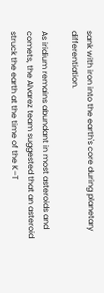sank with iron into the earth's core during planetary differentiation.

As iridium remains abundant in most asteroids and comets, the Alvarez team suggested that an asteroid struck the earth at the time of the K–T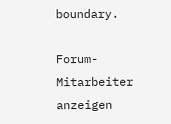boundary.

Forum-Mitarbeiter anzeigen